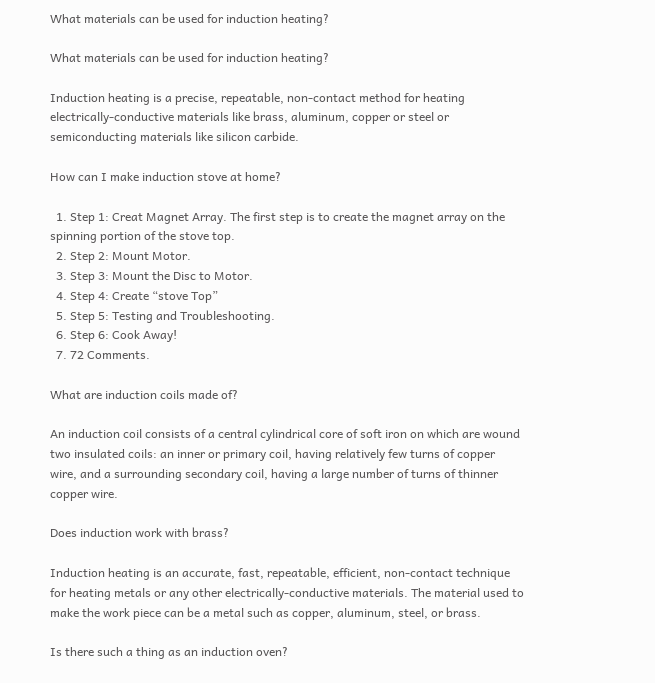What materials can be used for induction heating?

What materials can be used for induction heating?

Induction heating is a precise, repeatable, non-contact method for heating electrically-conductive materials like brass, aluminum, copper or steel or semiconducting materials like silicon carbide.

How can I make induction stove at home?

  1. Step 1: Creat Magnet Array. The first step is to create the magnet array on the spinning portion of the stove top.
  2. Step 2: Mount Motor.
  3. Step 3: Mount the Disc to Motor.
  4. Step 4: Create “stove Top”
  5. Step 5: Testing and Troubleshooting.
  6. Step 6: Cook Away!
  7. 72 Comments.

What are induction coils made of?

An induction coil consists of a central cylindrical core of soft iron on which are wound two insulated coils: an inner or primary coil, having relatively few turns of copper wire, and a surrounding secondary coil, having a large number of turns of thinner copper wire.

Does induction work with brass?

Induction heating is an accurate, fast, repeatable, efficient, non-contact technique for heating metals or any other electrically-conductive materials. The material used to make the work piece can be a metal such as copper, aluminum, steel, or brass.

Is there such a thing as an induction oven?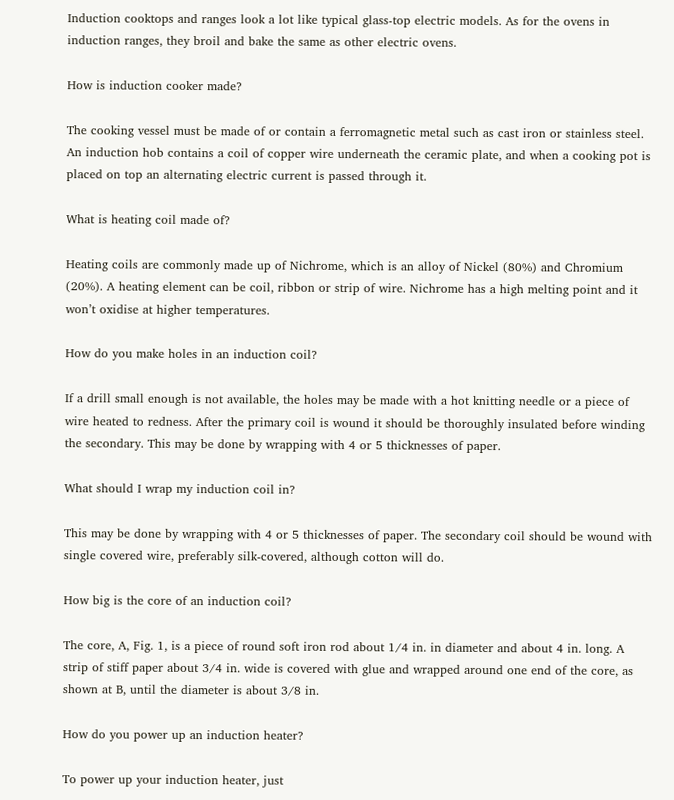Induction cooktops and ranges look a lot like typical glass-top electric models. As for the ovens in induction ranges, they broil and bake the same as other electric ovens.

How is induction cooker made?

The cooking vessel must be made of or contain a ferromagnetic metal such as cast iron or stainless steel. An induction hob contains a coil of copper wire underneath the ceramic plate, and when a cooking pot is placed on top an alternating electric current is passed through it.

What is heating coil made of?

Heating coils are commonly made up of Nichrome, which is an alloy of Nickel (80%) and Chromium (20%). A heating element can be coil, ribbon or strip of wire. Nichrome has a high melting point and it won’t oxidise at higher temperatures.

How do you make holes in an induction coil?

If a drill small enough is not available, the holes may be made with a hot knitting needle or a piece of wire heated to redness. After the primary coil is wound it should be thoroughly insulated before winding the secondary. This may be done by wrapping with 4 or 5 thicknesses of paper.

What should I wrap my induction coil in?

This may be done by wrapping with 4 or 5 thicknesses of paper. The secondary coil should be wound with single covered wire, preferably silk-covered, although cotton will do.

How big is the core of an induction coil?

The core, A, Fig. 1, is a piece of round soft iron rod about 1/4 in. in diameter and about 4 in. long. A strip of stiff paper about 3/4 in. wide is covered with glue and wrapped around one end of the core, as shown at B, until the diameter is about 3/8 in.

How do you power up an induction heater?

To power up your induction heater, just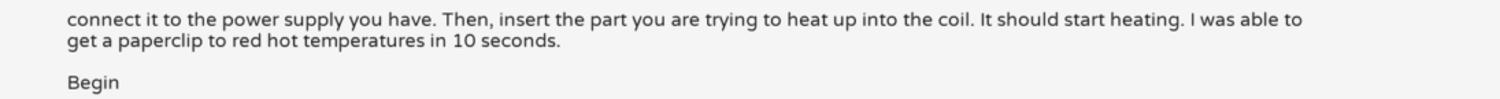connect it to the power supply you have. Then, insert the part you are trying to heat up into the coil. It should start heating. I was able to get a paperclip to red hot temperatures in 10 seconds.

Begin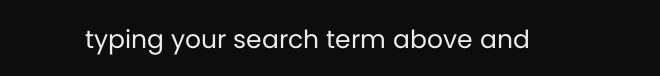typing your search term above and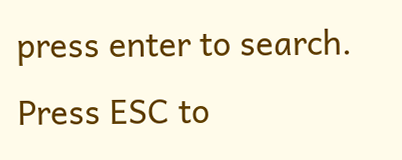press enter to search. Press ESC to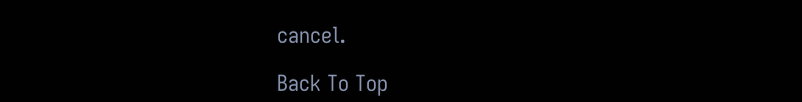cancel.

Back To Top